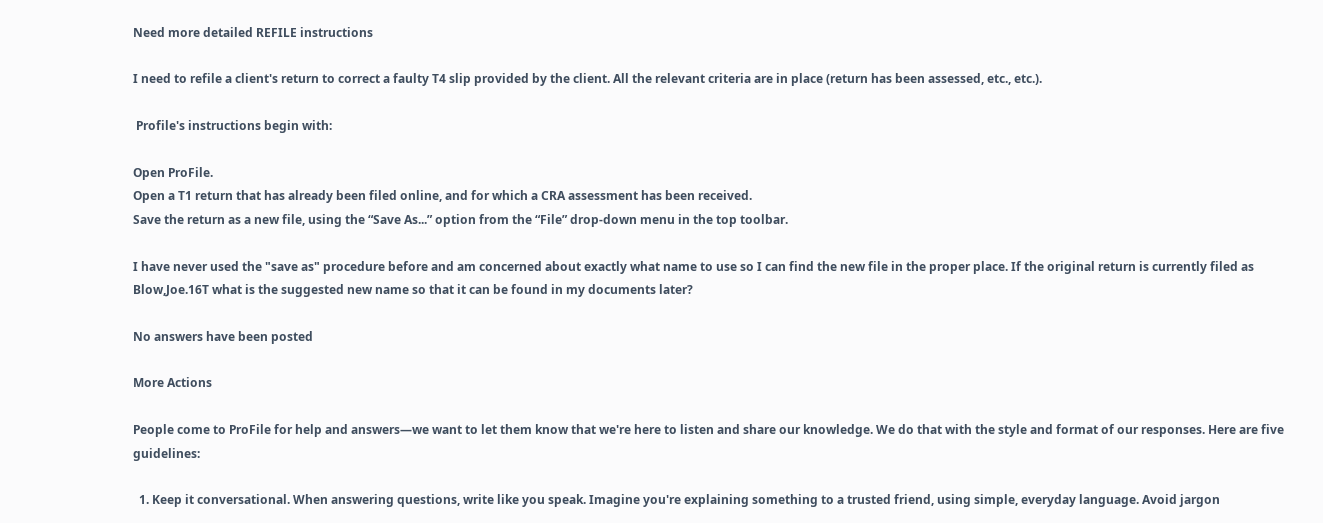Need more detailed REFILE instructions

I need to refile a client's return to correct a faulty T4 slip provided by the client. All the relevant criteria are in place (return has been assessed, etc., etc.).

 Profile's instructions begin with:

Open ProFile.
Open a T1 return that has already been filed online, and for which a CRA assessment has been received.
Save the return as a new file, using the “Save As...” option from the “File” drop-down menu in the top toolbar.

I have never used the "save as" procedure before and am concerned about exactly what name to use so I can find the new file in the proper place. If the original return is currently filed as Blow,Joe.16T what is the suggested new name so that it can be found in my documents later?

No answers have been posted

More Actions

People come to ProFile for help and answers—we want to let them know that we're here to listen and share our knowledge. We do that with the style and format of our responses. Here are five guidelines:

  1. Keep it conversational. When answering questions, write like you speak. Imagine you're explaining something to a trusted friend, using simple, everyday language. Avoid jargon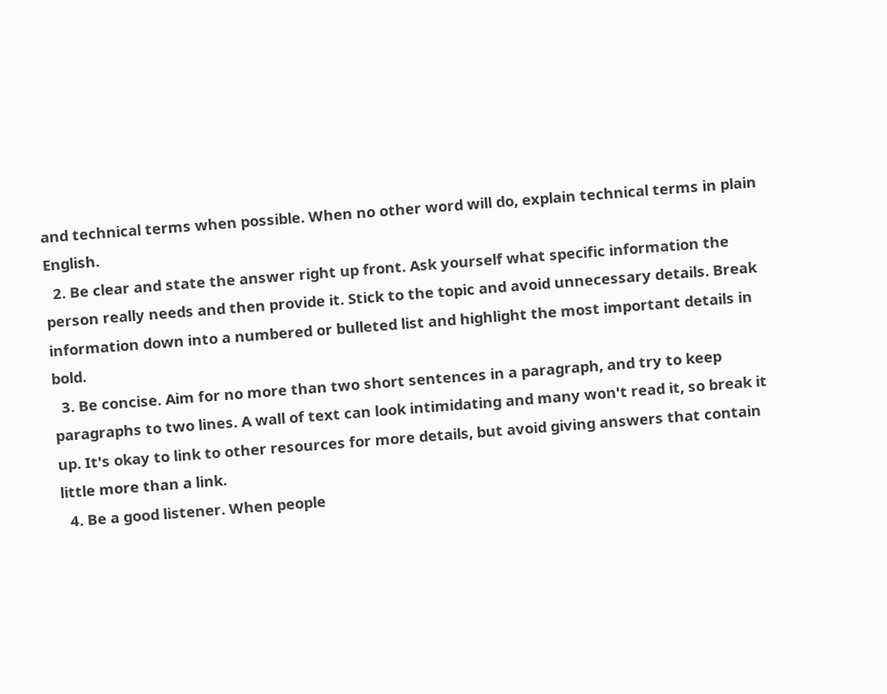and technical terms when possible. When no other word will do, explain technical terms in plain English.
  2. Be clear and state the answer right up front. Ask yourself what specific information the person really needs and then provide it. Stick to the topic and avoid unnecessary details. Break information down into a numbered or bulleted list and highlight the most important details in bold.
  3. Be concise. Aim for no more than two short sentences in a paragraph, and try to keep paragraphs to two lines. A wall of text can look intimidating and many won't read it, so break it up. It's okay to link to other resources for more details, but avoid giving answers that contain little more than a link.
  4. Be a good listener. When people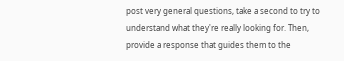post very general questions, take a second to try to understand what they're really looking for. Then, provide a response that guides them to the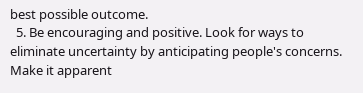best possible outcome.
  5. Be encouraging and positive. Look for ways to eliminate uncertainty by anticipating people's concerns. Make it apparent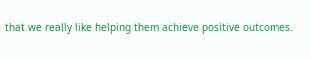that we really like helping them achieve positive outcomes.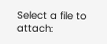Select a file to attach: